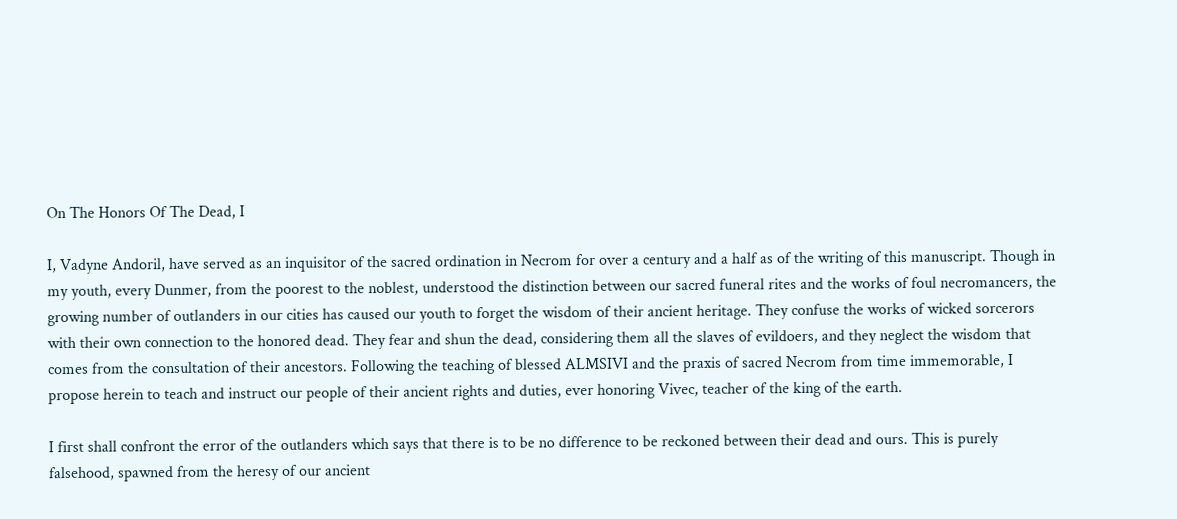On The Honors Of The Dead, I

I, Vadyne Andoril, have served as an inquisitor of the sacred ordination in Necrom for over a century and a half as of the writing of this manuscript. Though in my youth, every Dunmer, from the poorest to the noblest, understood the distinction between our sacred funeral rites and the works of foul necromancers, the growing number of outlanders in our cities has caused our youth to forget the wisdom of their ancient heritage. They confuse the works of wicked sorcerors with their own connection to the honored dead. They fear and shun the dead, considering them all the slaves of evildoers, and they neglect the wisdom that comes from the consultation of their ancestors. Following the teaching of blessed ALMSIVI and the praxis of sacred Necrom from time immemorable, I propose herein to teach and instruct our people of their ancient rights and duties, ever honoring Vivec, teacher of the king of the earth.

I first shall confront the error of the outlanders which says that there is to be no difference to be reckoned between their dead and ours. This is purely falsehood, spawned from the heresy of our ancient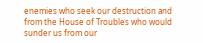enemies who seek our destruction and from the House of Troubles who would sunder us from our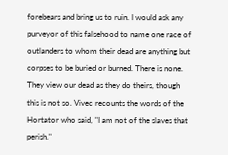forebears and bring us to ruin. I would ask any purveyor of this falsehood to name one race of outlanders to whom their dead are anything but corpses to be buried or burned. There is none. They view our dead as they do theirs, though this is not so. Vivec recounts the words of the Hortator who said, "I am not of the slaves that perish."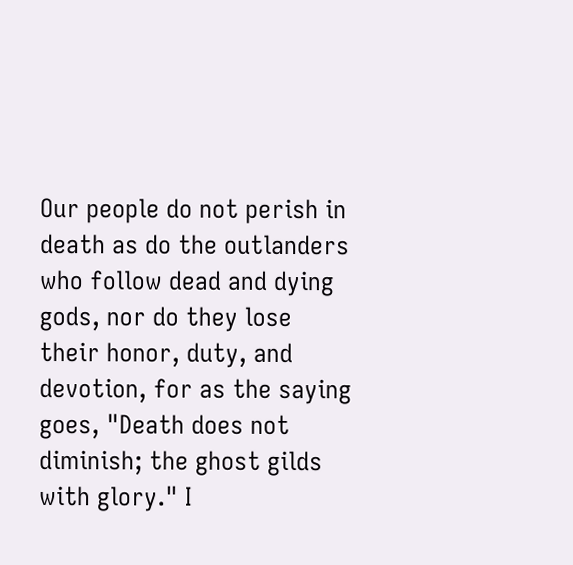Our people do not perish in death as do the outlanders who follow dead and dying gods, nor do they lose their honor, duty, and devotion, for as the saying goes, "Death does not diminish; the ghost gilds with glory." I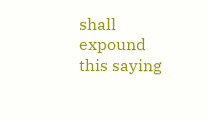shall expound this saying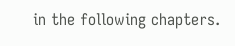in the following chapters.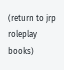(return to jrp roleplay books)